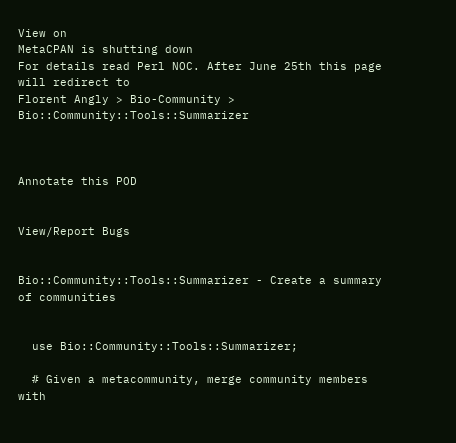View on
MetaCPAN is shutting down
For details read Perl NOC. After June 25th this page will redirect to
Florent Angly > Bio-Community > Bio::Community::Tools::Summarizer



Annotate this POD


View/Report Bugs


Bio::Community::Tools::Summarizer - Create a summary of communities


  use Bio::Community::Tools::Summarizer;

  # Given a metacommunity, merge community members with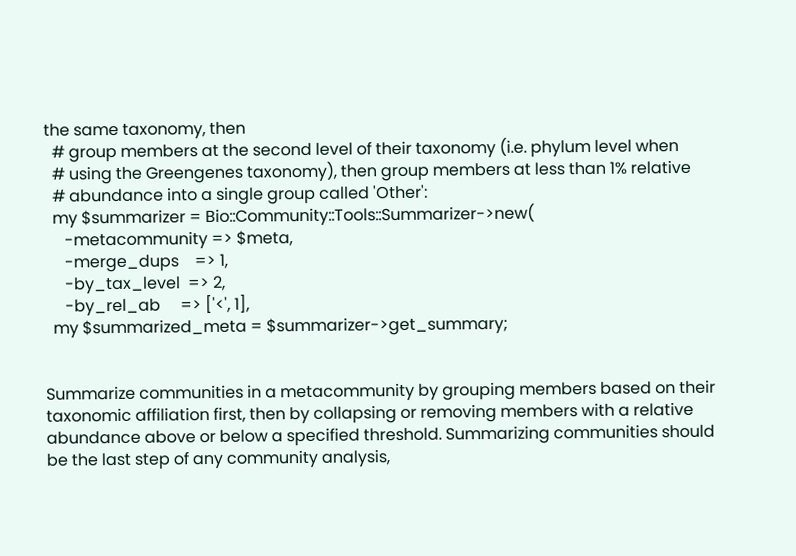the same taxonomy, then
  # group members at the second level of their taxonomy (i.e. phylum level when
  # using the Greengenes taxonomy), then group members at less than 1% relative
  # abundance into a single group called 'Other':
  my $summarizer = Bio::Community::Tools::Summarizer->new(
     -metacommunity => $meta,
     -merge_dups    => 1,
     -by_tax_level  => 2,
     -by_rel_ab     => ['<', 1],
  my $summarized_meta = $summarizer->get_summary;


Summarize communities in a metacommunity by grouping members based on their taxonomic affiliation first, then by collapsing or removing members with a relative abundance above or below a specified threshold. Summarizing communities should be the last step of any community analysis,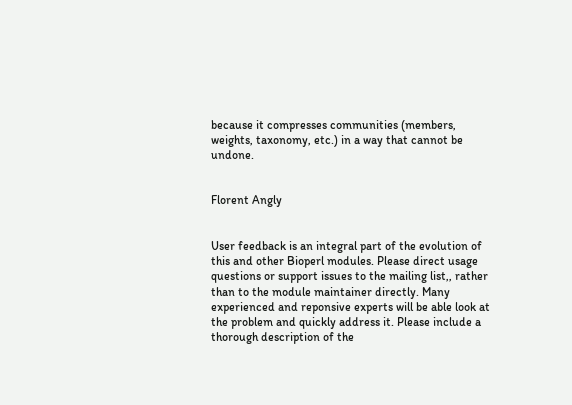because it compresses communities (members, weights, taxonomy, etc.) in a way that cannot be undone.


Florent Angly


User feedback is an integral part of the evolution of this and other Bioperl modules. Please direct usage questions or support issues to the mailing list,, rather than to the module maintainer directly. Many experienced and reponsive experts will be able look at the problem and quickly address it. Please include a thorough description of the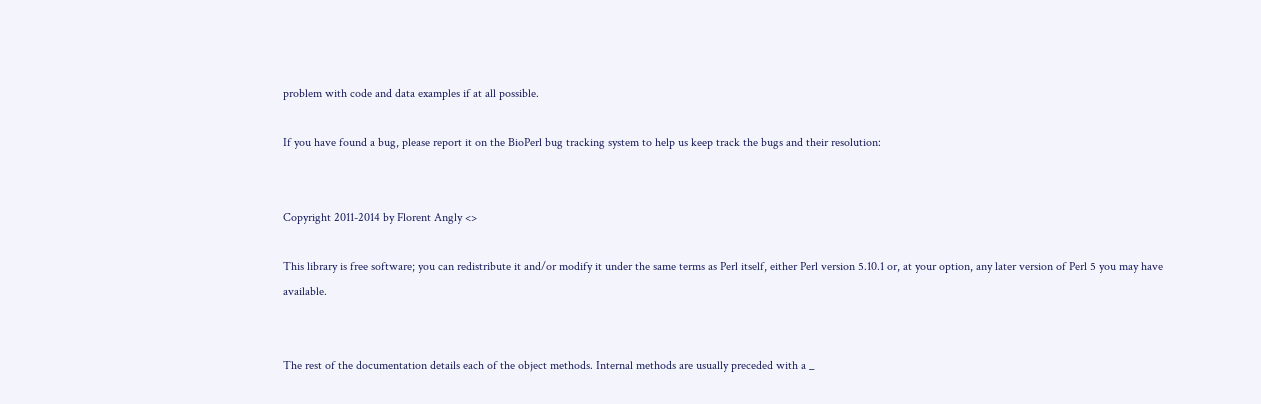problem with code and data examples if at all possible.

If you have found a bug, please report it on the BioPerl bug tracking system to help us keep track the bugs and their resolution:


Copyright 2011-2014 by Florent Angly <>

This library is free software; you can redistribute it and/or modify it under the same terms as Perl itself, either Perl version 5.10.1 or, at your option, any later version of Perl 5 you may have available.


The rest of the documentation details each of the object methods. Internal methods are usually preceded with a _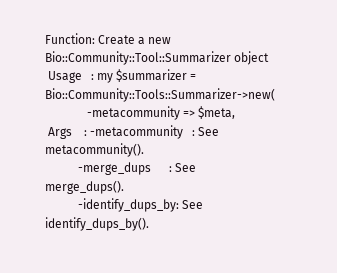Function: Create a new Bio::Community::Tool::Summarizer object
 Usage   : my $summarizer = Bio::Community::Tools::Summarizer->new(
              -metacommunity => $meta,
 Args    : -metacommunity   : See metacommunity().
           -merge_dups      : See merge_dups().
           -identify_dups_by: See identify_dups_by().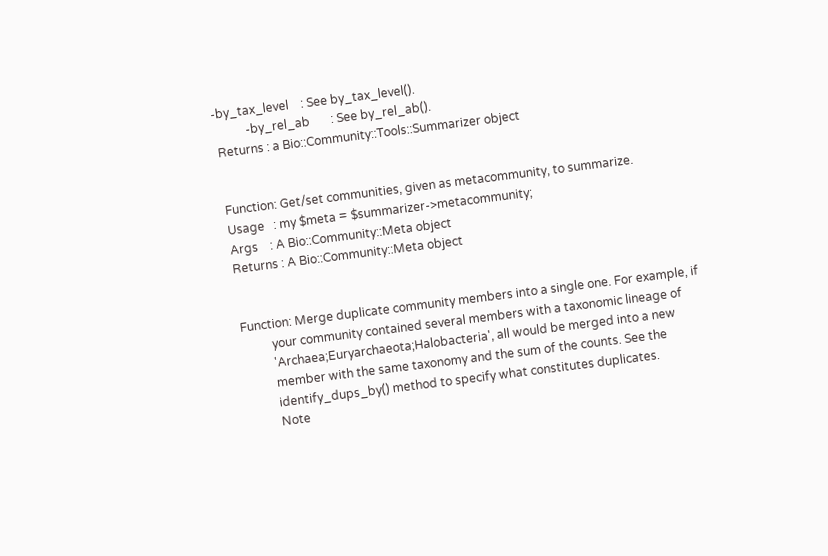-by_tax_level    : See by_tax_level().
           -by_rel_ab       : See by_rel_ab().
 Returns : a Bio::Community::Tools::Summarizer object


 Function: Get/set communities, given as metacommunity, to summarize.
 Usage   : my $meta = $summarizer->metacommunity;
 Args    : A Bio::Community::Meta object
 Returns : A Bio::Community::Meta object


 Function: Merge duplicate community members into a single one. For example, if
           your community contained several members with a taxonomic lineage of
           'Archaea;Euryarchaeota;Halobacteria', all would be merged into a new
           member with the same taxonomy and the sum of the counts. See the
           identify_dups_by() method to specify what constitutes duplicates.
           Note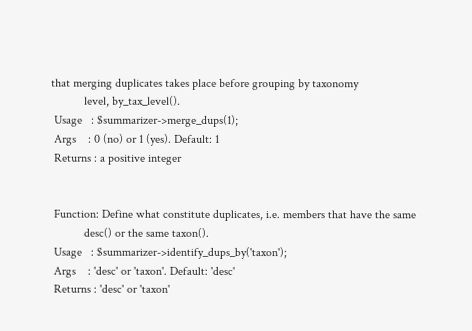that merging duplicates takes place before grouping by taxonomy
           level, by_tax_level().
 Usage   : $summarizer->merge_dups(1);
 Args    : 0 (no) or 1 (yes). Default: 1
 Returns : a positive integer


 Function: Define what constitute duplicates, i.e. members that have the same
           desc() or the same taxon().
 Usage   : $summarizer->identify_dups_by('taxon');
 Args    : 'desc' or 'taxon'. Default: 'desc'
 Returns : 'desc' or 'taxon'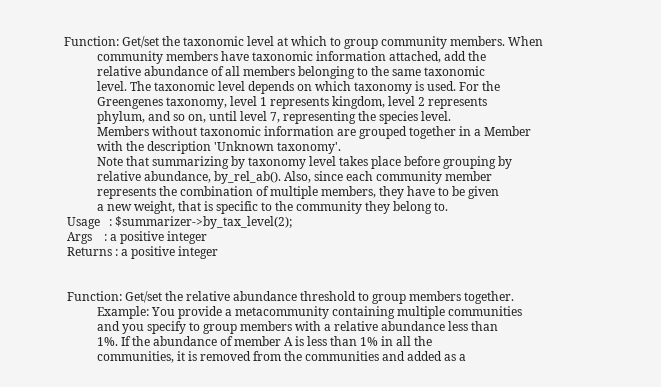Function: Get/set the taxonomic level at which to group community members. When
           community members have taxonomic information attached, add the
           relative abundance of all members belonging to the same taxonomic
           level. The taxonomic level depends on which taxonomy is used. For the
           Greengenes taxonomy, level 1 represents kingdom, level 2 represents
           phylum, and so on, until level 7, representing the species level.
           Members without taxonomic information are grouped together in a Member
           with the description 'Unknown taxonomy'.
           Note that summarizing by taxonomy level takes place before grouping by
           relative abundance, by_rel_ab(). Also, since each community member
           represents the combination of multiple members, they have to be given
           a new weight, that is specific to the community they belong to.
 Usage   : $summarizer->by_tax_level(2);
 Args    : a positive integer
 Returns : a positive integer


 Function: Get/set the relative abundance threshold to group members together.
           Example: You provide a metacommunity containing multiple communities
           and you specify to group members with a relative abundance less than
           1%. If the abundance of member A is less than 1% in all the
           communities, it is removed from the communities and added as a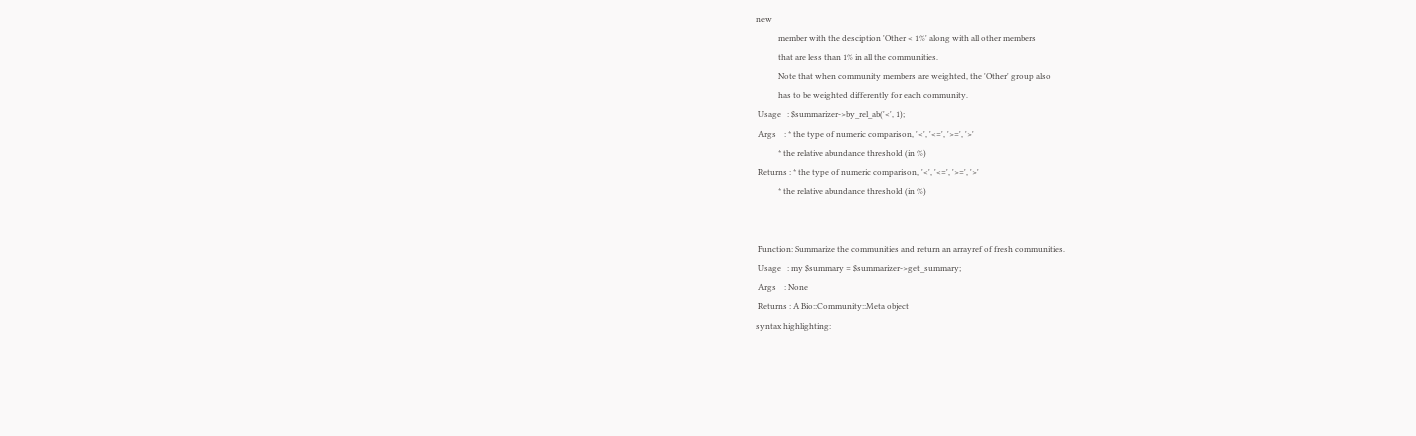new
           member with the desciption 'Other < 1%' along with all other members
           that are less than 1% in all the communities.
           Note that when community members are weighted, the 'Other' group also
           has to be weighted differently for each community.
 Usage   : $summarizer->by_rel_ab('<', 1);
 Args    : * the type of numeric comparison, '<', '<=', '>=', '>'
           * the relative abundance threshold (in %)
 Returns : * the type of numeric comparison, '<', '<=', '>=', '>'
           * the relative abundance threshold (in %)


 Function: Summarize the communities and return an arrayref of fresh communities.
 Usage   : my $summary = $summarizer->get_summary;
 Args    : None
 Returns : A Bio::Community::Meta object
syntax highlighting: